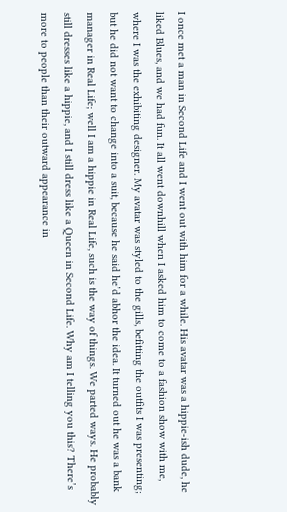I once met a man in Second Life and I went out with him for a while. His avatar was a hippie-ish dude, he liked Blues, and we had fun. It all went downhill when I asked him to come to a fashion show with me, where I was the exhibiting designer. My avatar was styled to the gills, befitting the outfits I was presenting; but he did not want to change into a suit, because he said he’d abhor the idea. It turned out he was a bank manager in Real Life; well I am a hippie in Real Life, such is the way of things. We parted ways. He probably still dresses like a hippie, and I still dress like a Queen in Second Life. Why am I telling you this? There’s more to people than their outward appearance in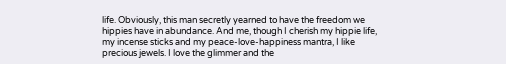life. Obviously, this man secretly yearned to have the freedom we hippies have in abundance. And me, though I cherish my hippie life, my incense sticks and my peace-love-happiness mantra, I like precious jewels. I love the glimmer and the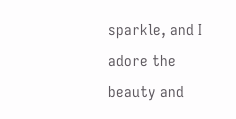sparkle, and I adore the beauty and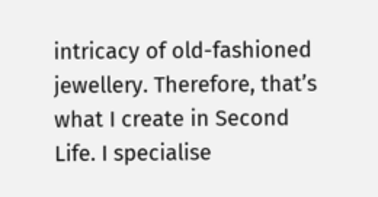intricacy of old-fashioned jewellery. Therefore, that’s what I create in Second Life. I specialise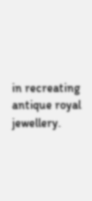in recreating antique royal jewellery.